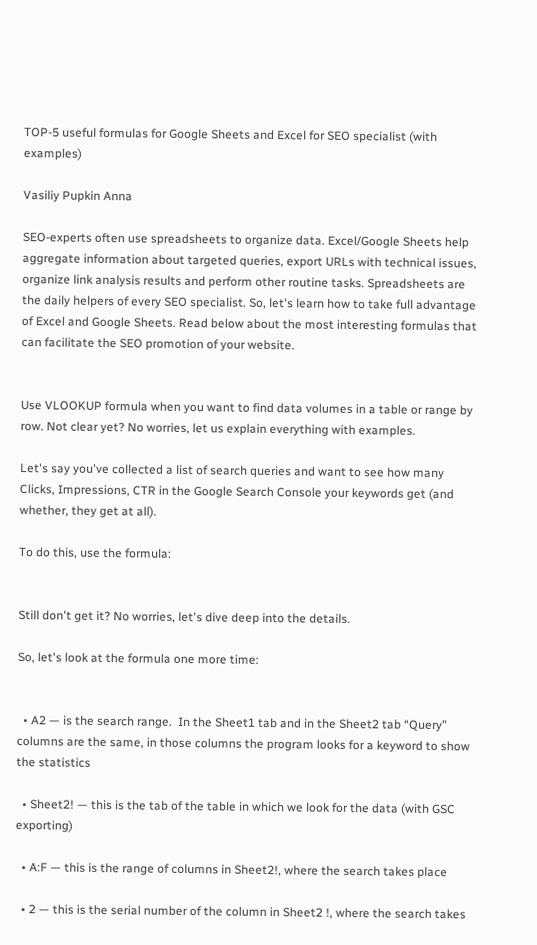TOP-5 useful formulas for Google Sheets and Excel for SEO specialist (with examples)

Vasiliy Pupkin Anna

SEO-experts often use spreadsheets to organize data. Excel/Google Sheets help aggregate information about targeted queries, export URLs with technical issues, organize link analysis results and perform other routine tasks. Spreadsheets are the daily helpers of every SEO specialist. So, let's learn how to take full advantage of Excel and Google Sheets. Read below about the most interesting formulas that can facilitate the SEO promotion of your website.


Use VLOOKUP formula when you want to find data volumes in a table or range by row. Not clear yet? No worries, let us explain everything with examples.

Let's say you've collected a list of search queries and want to see how many Clicks, Impressions, CTR in the Google Search Console your keywords get (and whether, they get at all).

To do this, use the formula:


Still don't get it? No worries, let's dive deep into the details.

So, let's look at the formula one more time:


  • A2 — is the search range.  In the Sheet1 tab and in the Sheet2 tab “Query” columns are the same, in those columns the program looks for a keyword to show the statistics

  • Sheet2! — this is the tab of the table in which we look for the data (with GSC exporting)

  • A:F — this is the range of columns in Sheet2!, where the search takes place

  • 2 — this is the serial number of the column in Sheet2 !, where the search takes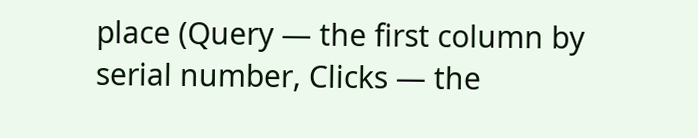place (Query — the first column by serial number, Clicks — the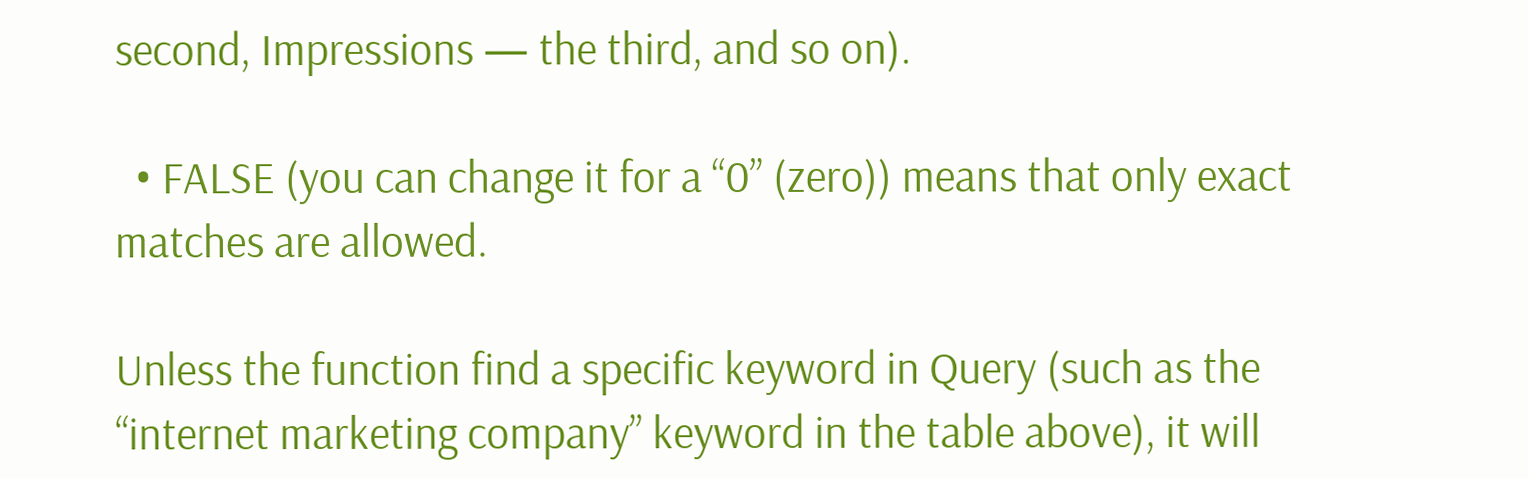second, Impressions — the third, and so on).

  • FALSE (you can change it for a “0” (zero)) means that only exact matches are allowed.

Unless the function find a specific keyword in Query (such as the “internet marketing company” keyword in the table above), it will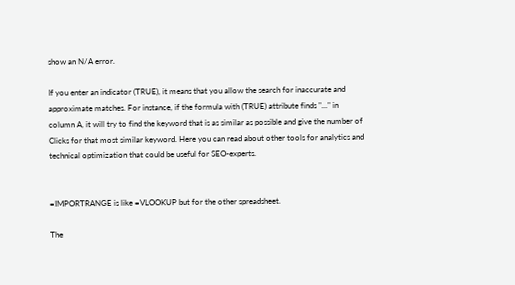show an N/A error.

If you enter an indicator (TRUE), it means that you allow the search for inaccurate and approximate matches. For instance, if the formula with (TRUE) attribute finds "..." in column A, it will try to find the keyword that is as similar as possible and give the number of Clicks for that most similar keyword. Here you can read about other tools for analytics and technical optimization that could be useful for SEO-experts.


=IMPORTRANGE is like =VLOOKUP but for the other spreadsheet.

The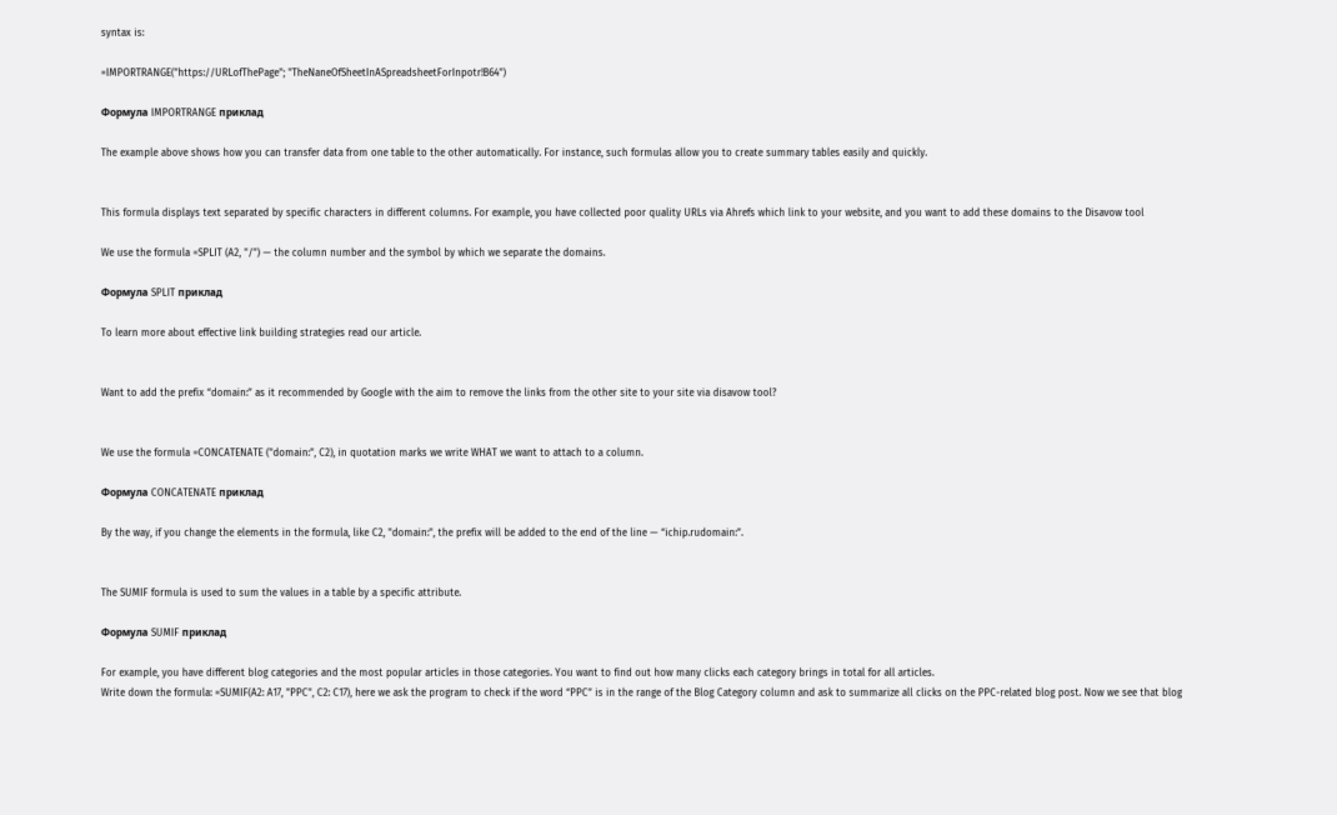syntax is:

=IMPORTRANGE("https://URLofThePage"; "TheNaneOfSheetInASpreadsheetForInpotr!B64")

Формула IMPORTRANGE приклад

The example above shows how you can transfer data from one table to the other automatically. For instance, such formulas allow you to create summary tables easily and quickly.


This formula displays text separated by specific characters in different columns. For example, you have collected poor quality URLs via Ahrefs which link to your website, and you want to add these domains to the Disavow tool

We use the formula =SPLIT (A2, "/") — the column number and the symbol by which we separate the domains.

Формула SPLIT приклад

To learn more about effective link building strategies read our article.


Want to add the prefix “domain:” as it recommended by Google with the aim to remove the links from the other site to your site via disavow tool?


We use the formula =CONCATENATE ("domain:", C2), in quotation marks we write WHAT we want to attach to a column.

Формула CONCATENATE приклад

By the way, if you change the elements in the formula, like C2, "domain:", the prefix will be added to the end of the line — “ichip.rudomain:”.


The SUMIF formula is used to sum the values in a table by a specific attribute.

Формула SUMIF приклад

For example, you have different blog categories and the most popular articles in those categories. You want to find out how many clicks each category brings in total for all articles.
Write down the formula: =SUMIF(A2: A17, "PPC", C2: C17), here we ask the program to check if the word “PPC” is in the range of the Blog Category column and ask to summarize all clicks on the PPC-related blog post. Now we see that blog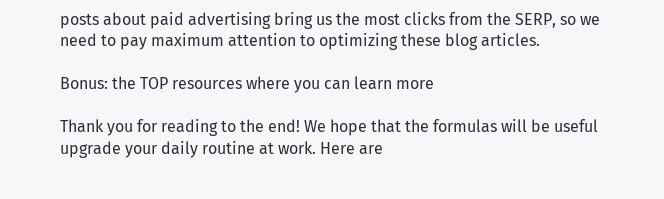posts about paid advertising bring us the most clicks from the SERP, so we need to pay maximum attention to optimizing these blog articles.

Bonus: the TOP resources where you can learn more

Thank you for reading to the end! We hope that the formulas will be useful upgrade your daily routine at work. Here are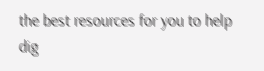the best resources for you to help dig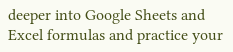deeper into Google Sheets and Excel formulas and practice your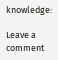knowledge:

Leave a comment